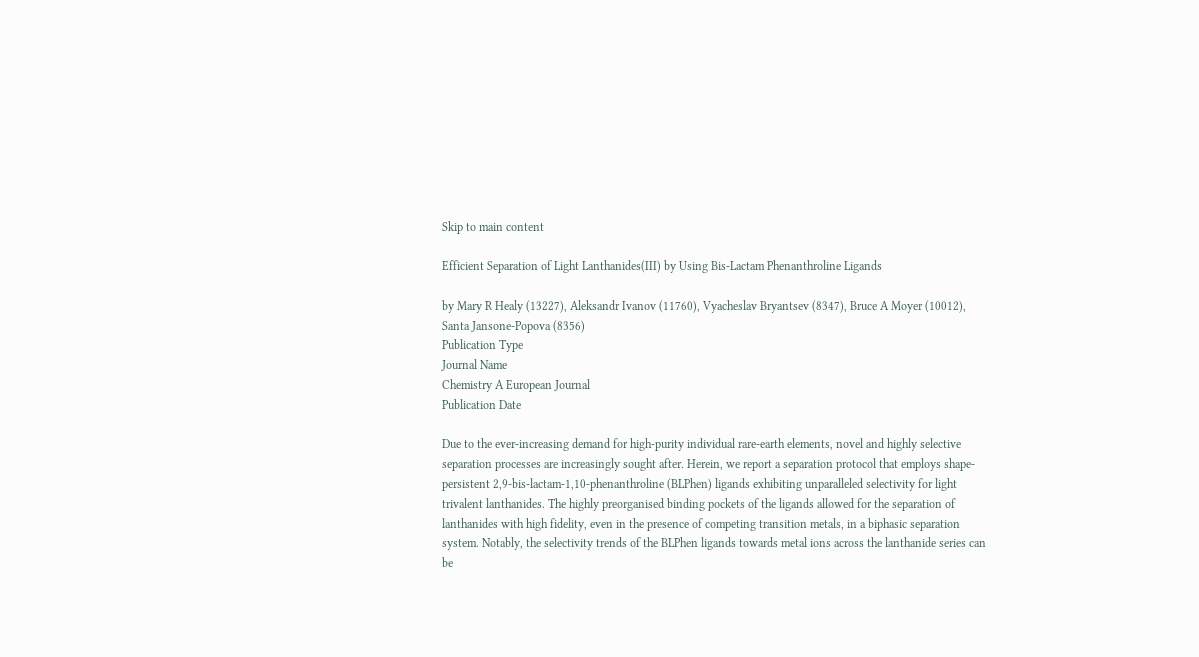Skip to main content

Efficient Separation of Light Lanthanides(III) by Using Bis‐Lactam Phenanthroline Ligands

by Mary R Healy (13227), Aleksandr Ivanov (11760), Vyacheslav Bryantsev (8347), Bruce A Moyer (10012), Santa Jansone-Popova (8356)
Publication Type
Journal Name
Chemistry A European Journal
Publication Date

Due to the ever‐increasing demand for high‐purity individual rare‐earth elements, novel and highly selective separation processes are increasingly sought after. Herein, we report a separation protocol that employs shape‐persistent 2,9‐bis‐lactam‐1,10‐phenanthroline (BLPhen) ligands exhibiting unparalleled selectivity for light trivalent lanthanides. The highly preorganised binding pockets of the ligands allowed for the separation of lanthanides with high fidelity, even in the presence of competing transition metals, in a biphasic separation system. Notably, the selectivity trends of the BLPhen ligands towards metal ions across the lanthanide series can be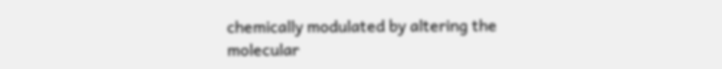chemically modulated by altering the molecular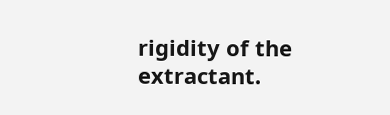rigidity of the extractant.